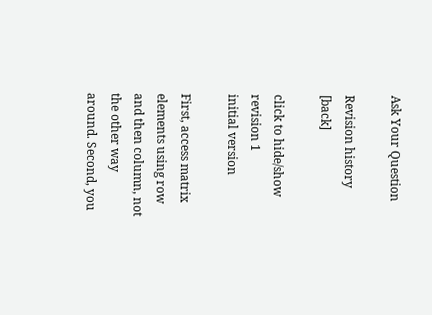Ask Your Question

Revision history [back]

click to hide/show revision 1
initial version

First, access matrix elements using row and then column, not the other way around. Second, you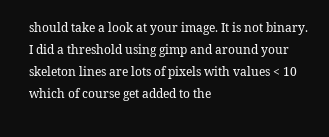should take a look at your image. It is not binary. I did a threshold using gimp and around your skeleton lines are lots of pixels with values < 10 which of course get added to the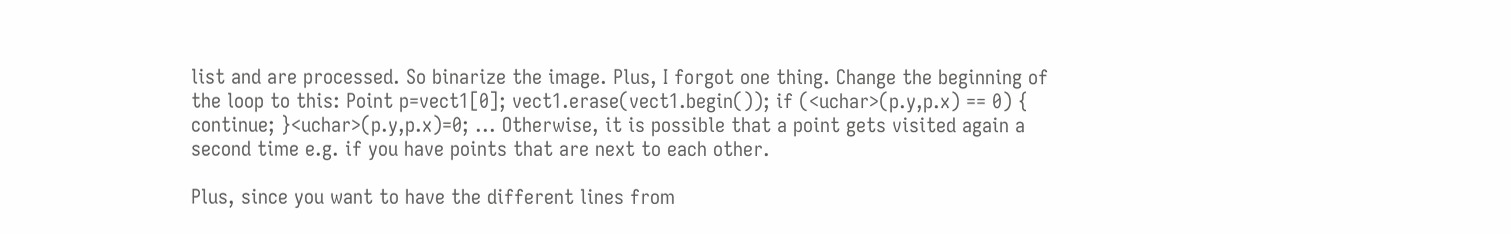list and are processed. So binarize the image. Plus, I forgot one thing. Change the beginning of the loop to this: Point p=vect1[0]; vect1.erase(vect1.begin()); if (<uchar>(p.y,p.x) == 0) { continue; }<uchar>(p.y,p.x)=0; ... Otherwise, it is possible that a point gets visited again a second time e.g. if you have points that are next to each other.

Plus, since you want to have the different lines from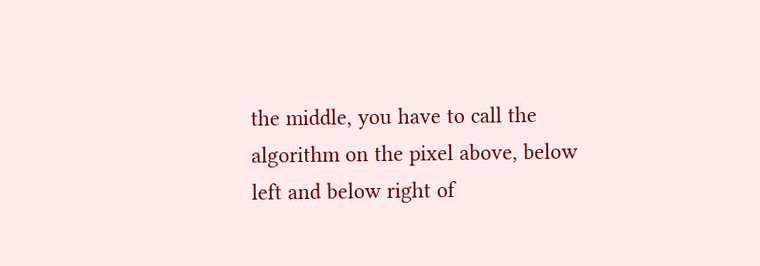the middle, you have to call the algorithm on the pixel above, below left and below right of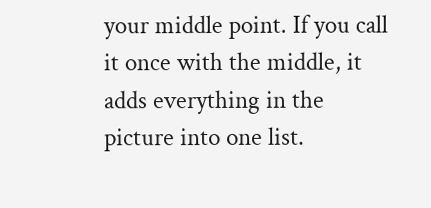your middle point. If you call it once with the middle, it adds everything in the picture into one list.